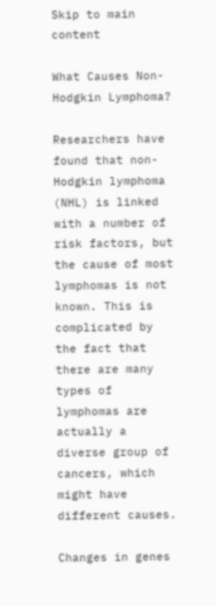Skip to main content

What Causes Non-Hodgkin Lymphoma?

Researchers have found that non-Hodgkin lymphoma (NHL) is linked with a number of risk factors, but the cause of most lymphomas is not known. This is complicated by the fact that there are many types of lymphomas are actually a diverse group of cancers, which might have different causes.

Changes in genes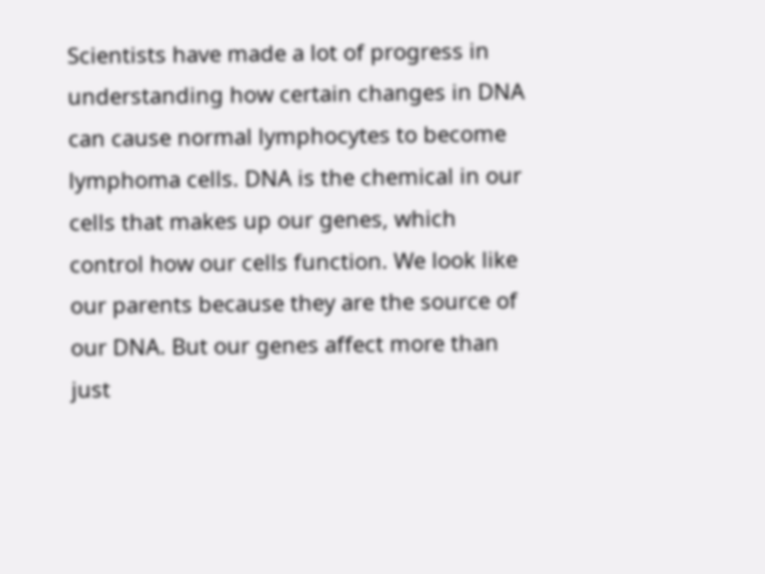Scientists have made a lot of progress in understanding how certain changes in DNA can cause normal lymphocytes to become lymphoma cells. DNA is the chemical in our cells that makes up our genes, which control how our cells function. We look like our parents because they are the source of our DNA. But our genes affect more than just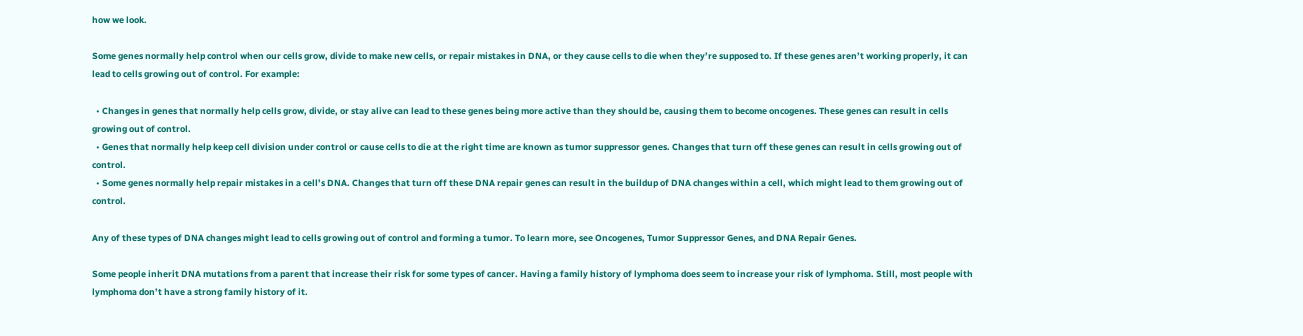how we look.

Some genes normally help control when our cells grow, divide to make new cells, or repair mistakes in DNA, or they cause cells to die when they’re supposed to. If these genes aren’t working properly, it can lead to cells growing out of control. For example:

  • Changes in genes that normally help cells grow, divide, or stay alive can lead to these genes being more active than they should be, causing them to become oncogenes. These genes can result in cells growing out of control.
  • Genes that normally help keep cell division under control or cause cells to die at the right time are known as tumor suppressor genes. Changes that turn off these genes can result in cells growing out of control.
  • Some genes normally help repair mistakes in a cell’s DNA. Changes that turn off these DNA repair genes can result in the buildup of DNA changes within a cell, which might lead to them growing out of control.

Any of these types of DNA changes might lead to cells growing out of control and forming a tumor. To learn more, see Oncogenes, Tumor Suppressor Genes, and DNA Repair Genes.

Some people inherit DNA mutations from a parent that increase their risk for some types of cancer. Having a family history of lymphoma does seem to increase your risk of lymphoma. Still, most people with lymphoma don’t have a strong family history of it.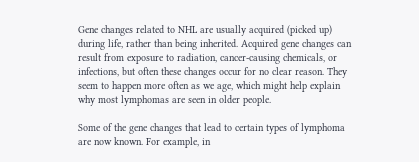Gene changes related to NHL are usually acquired (picked up) during life, rather than being inherited. Acquired gene changes can result from exposure to radiation, cancer-causing chemicals, or infections, but often these changes occur for no clear reason. They seem to happen more often as we age, which might help explain why most lymphomas are seen in older people.

Some of the gene changes that lead to certain types of lymphoma are now known. For example, in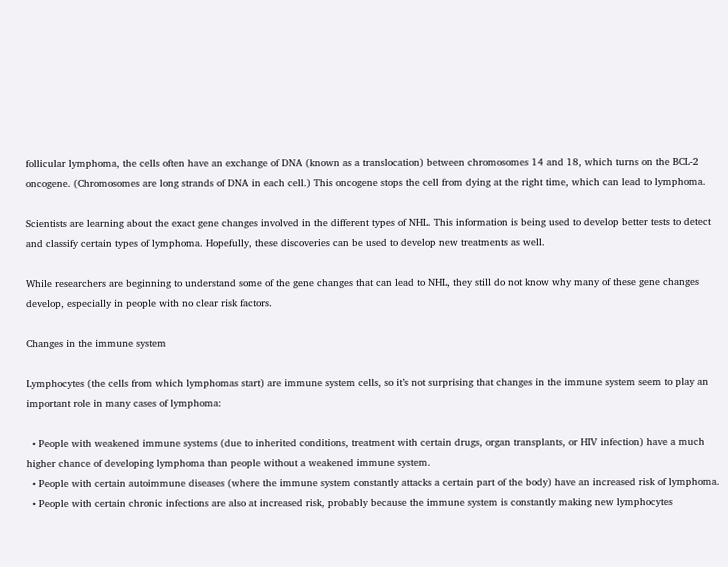follicular lymphoma, the cells often have an exchange of DNA (known as a translocation) between chromosomes 14 and 18, which turns on the BCL-2 oncogene. (Chromosomes are long strands of DNA in each cell.) This oncogene stops the cell from dying at the right time, which can lead to lymphoma.

Scientists are learning about the exact gene changes involved in the different types of NHL. This information is being used to develop better tests to detect and classify certain types of lymphoma. Hopefully, these discoveries can be used to develop new treatments as well.

While researchers are beginning to understand some of the gene changes that can lead to NHL, they still do not know why many of these gene changes develop, especially in people with no clear risk factors.

Changes in the immune system

Lymphocytes (the cells from which lymphomas start) are immune system cells, so it’s not surprising that changes in the immune system seem to play an important role in many cases of lymphoma:

  • People with weakened immune systems (due to inherited conditions, treatment with certain drugs, organ transplants, or HIV infection) have a much higher chance of developing lymphoma than people without a weakened immune system.
  • People with certain autoimmune diseases (where the immune system constantly attacks a certain part of the body) have an increased risk of lymphoma.
  • People with certain chronic infections are also at increased risk, probably because the immune system is constantly making new lymphocytes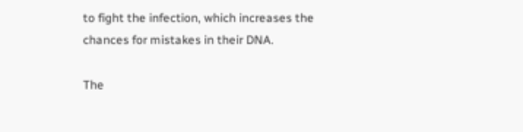to fight the infection, which increases the chances for mistakes in their DNA.

The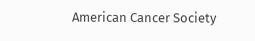American Cancer Society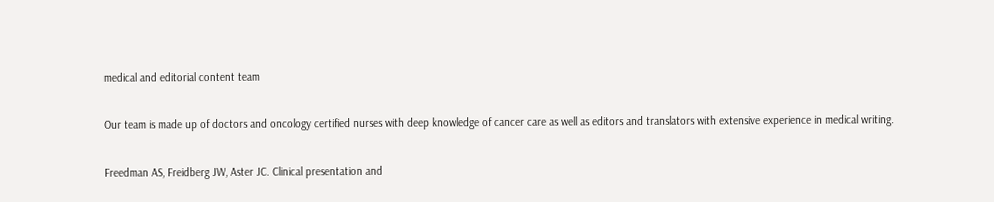medical and editorial content team

Our team is made up of doctors and oncology certified nurses with deep knowledge of cancer care as well as editors and translators with extensive experience in medical writing.

Freedman AS, Freidberg JW, Aster JC. Clinical presentation and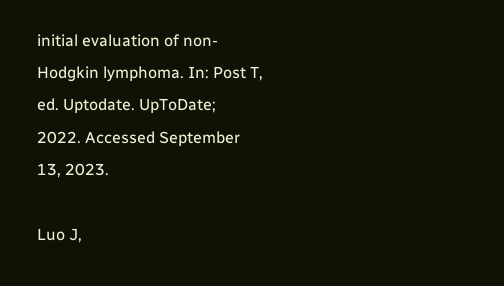initial evaluation of non-Hodgkin lymphoma. In: Post T, ed. Uptodate. UpToDate; 2022. Accessed September 13, 2023.

Luo J,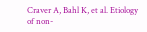Craver A, Bahl K, et al. Etiology of non-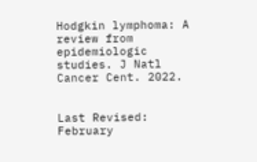Hodgkin lymphoma: A review from epidemiologic studies. J Natl Cancer Cent. 2022.


Last Revised: February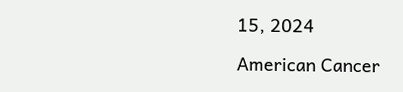15, 2024

American Cancer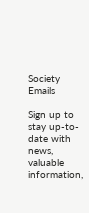Society Emails

Sign up to stay up-to-date with news, valuable information,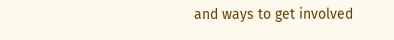and ways to get involved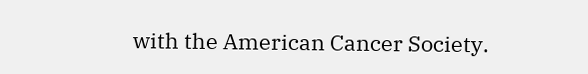with the American Cancer Society.